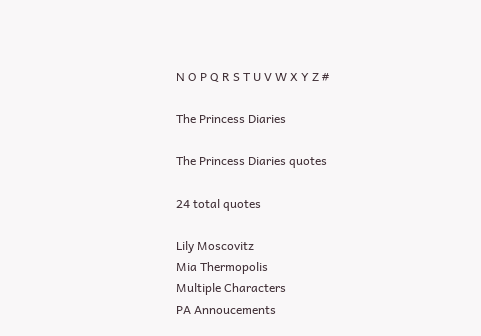N O P Q R S T U V W X Y Z #

The Princess Diaries

The Princess Diaries quotes

24 total quotes

Lily Moscovitz
Mia Thermopolis
Multiple Characters
PA Annoucements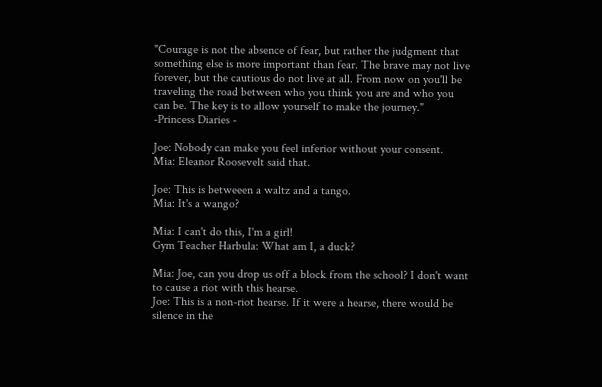"Courage is not the absence of fear, but rather the judgment that something else is more important than fear. The brave may not live forever, but the cautious do not live at all. From now on you'll be traveling the road between who you think you are and who you can be. The key is to allow yourself to make the journey."
-Princess Diaries -

Joe: Nobody can make you feel inferior without your consent.
Mia: Eleanor Roosevelt said that.

Joe: This is betweeen a waltz and a tango.
Mia: It's a wango?

Mia: I can't do this, I'm a girl!
Gym Teacher Harbula: What am I, a duck?

Mia: Joe, can you drop us off a block from the school? I don't want to cause a riot with this hearse.
Joe: This is a non-riot hearse. If it were a hearse, there would be silence in the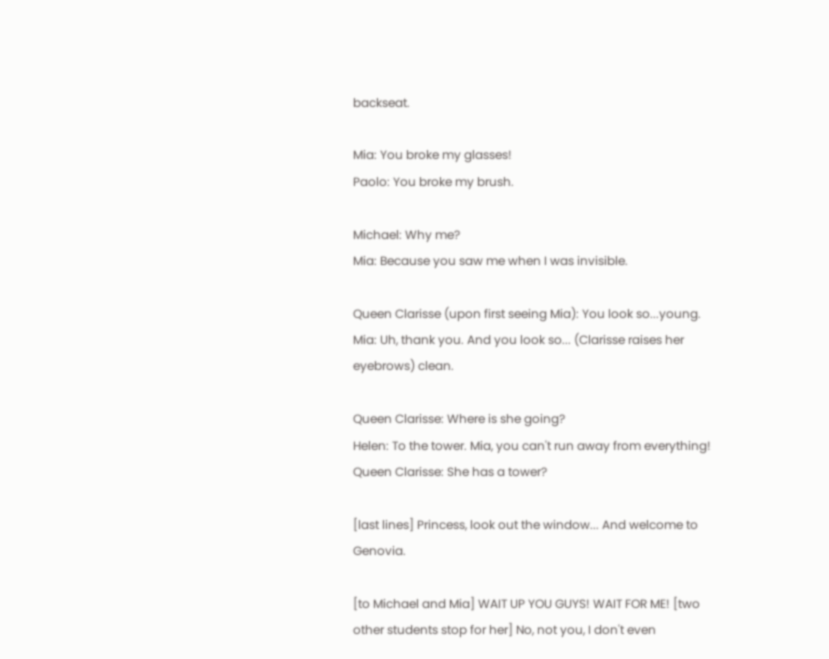backseat.

Mia: You broke my glasses!
Paolo: You broke my brush.

Michael: Why me?
Mia: Because you saw me when I was invisible.

Queen Clarisse (upon first seeing Mia): You look so...young.
Mia: Uh, thank you. And you look so... (Clarisse raises her eyebrows) clean.

Queen Clarisse: Where is she going?
Helen: To the tower. Mia, you can't run away from everything!
Queen Clarisse: She has a tower?

[last lines] Princess, look out the window... And welcome to Genovia.

[to Michael and Mia] WAIT UP YOU GUYS! WAIT FOR ME! [two other students stop for her] No, not you, I don't even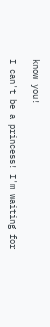know you!

I can't be a princess! I'm waiting for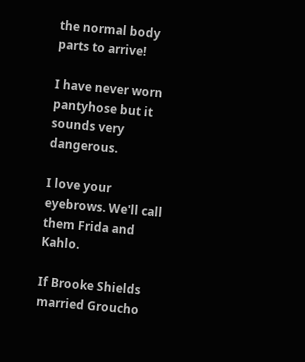the normal body parts to arrive!

I have never worn pantyhose but it sounds very dangerous.

I love your eyebrows. We'll call them Frida and Kahlo.

If Brooke Shields married Groucho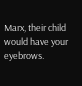Marx, their child would have your eyebrows.